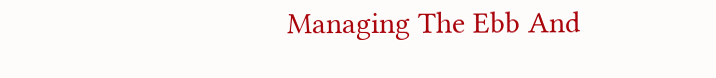Managing The Ebb And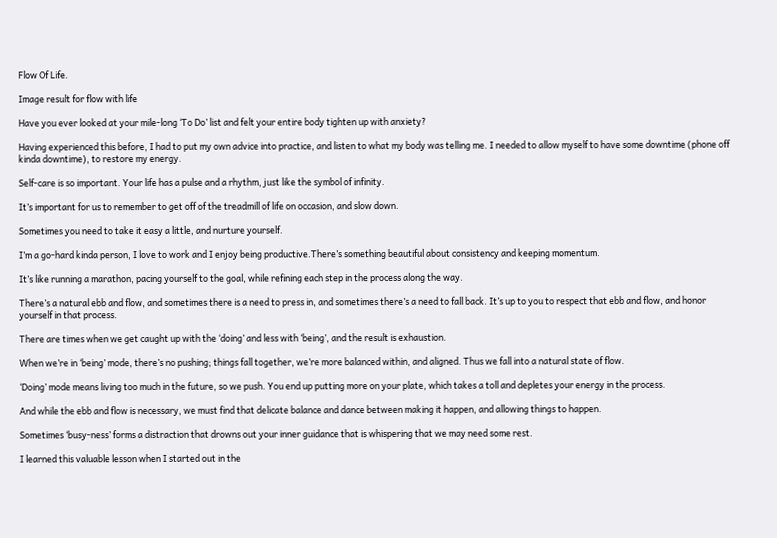Flow Of Life.

Image result for flow with life

Have you ever looked at your mile-long ‘To Do’ list and felt your entire body tighten up with anxiety?

Having experienced this before, I had to put my own advice into practice, and listen to what my body was telling me. I needed to allow myself to have some downtime (phone off kinda downtime), to restore my energy.

Self-care is so important. Your life has a pulse and a rhythm, just like the symbol of infinity.

It’s important for us to remember to get off of the treadmill of life on occasion, and slow down.

Sometimes you need to take it easy a little, and nurture yourself.

I’m a go-hard kinda person, I love to work and I enjoy being productive.There’s something beautiful about consistency and keeping momentum.

It’s like running a marathon, pacing yourself to the goal, while refining each step in the process along the way.

There’s a natural ebb and flow, and sometimes there is a need to press in, and sometimes there’s a need to fall back. It’s up to you to respect that ebb and flow, and honor yourself in that process.

There are times when we get caught up with the ‘doing’ and less with ‘being’, and the result is exhaustion.

When we’re in ‘being’ mode, there’s no pushing; things fall together, we’re more balanced within, and aligned. Thus we fall into a natural state of flow.

‘Doing’ mode means living too much in the future, so we push. You end up putting more on your plate, which takes a toll and depletes your energy in the process.

And while the ebb and flow is necessary, we must find that delicate balance and dance between making it happen, and allowing things to happen.

Sometimes ‘busy-ness’ forms a distraction that drowns out your inner guidance that is whispering that we may need some rest.

I learned this valuable lesson when I started out in the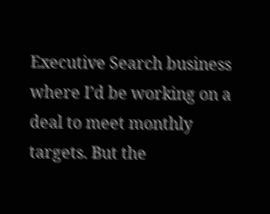Executive Search business where I’d be working on a deal to meet monthly targets. But the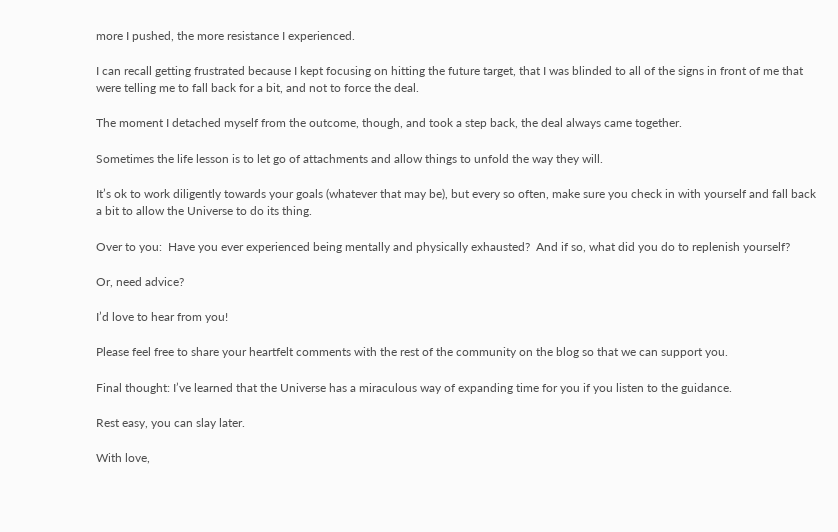more I pushed, the more resistance I experienced.

I can recall getting frustrated because I kept focusing on hitting the future target, that I was blinded to all of the signs in front of me that were telling me to fall back for a bit, and not to force the deal.

The moment I detached myself from the outcome, though, and took a step back, the deal always came together.

Sometimes the life lesson is to let go of attachments and allow things to unfold the way they will.

It’s ok to work diligently towards your goals (whatever that may be), but every so often, make sure you check in with yourself and fall back a bit to allow the Universe to do its thing.

Over to you:  Have you ever experienced being mentally and physically exhausted?  And if so, what did you do to replenish yourself?

Or, need advice?

I’d love to hear from you!

Please feel free to share your heartfelt comments with the rest of the community on the blog so that we can support you.

Final thought: I’ve learned that the Universe has a miraculous way of expanding time for you if you listen to the guidance.

Rest easy, you can slay later.

With love,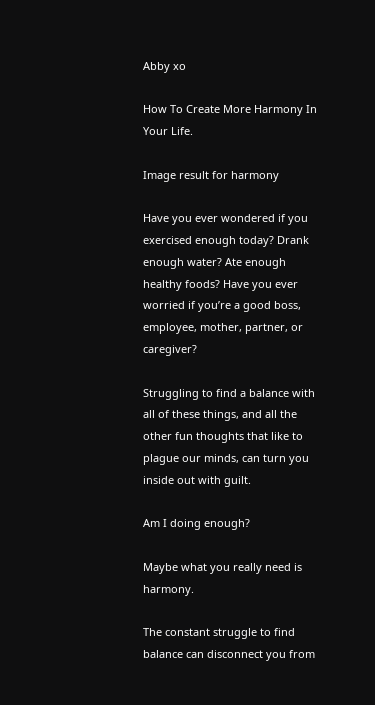Abby xo

How To Create More Harmony In Your Life.

Image result for harmony

Have you ever wondered if you exercised enough today? Drank enough water? Ate enough healthy foods? Have you ever worried if you’re a good boss, employee, mother, partner, or caregiver?

Struggling to find a balance with all of these things, and all the other fun thoughts that like to plague our minds, can turn you inside out with guilt.

Am I doing enough?

Maybe what you really need is harmony.

The constant struggle to find balance can disconnect you from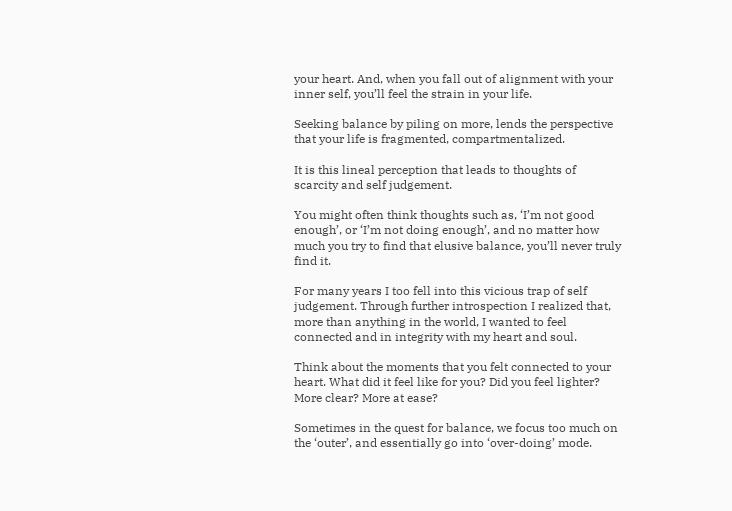your heart. And, when you fall out of alignment with your inner self, you’ll feel the strain in your life.

Seeking balance by piling on more, lends the perspective that your life is fragmented, compartmentalized.

It is this lineal perception that leads to thoughts of scarcity and self judgement.

You might often think thoughts such as, ‘I’m not good enough’, or ‘I’m not doing enough’, and no matter how much you try to find that elusive balance, you’ll never truly find it.

For many years I too fell into this vicious trap of self judgement. Through further introspection I realized that, more than anything in the world, I wanted to feel connected and in integrity with my heart and soul.

Think about the moments that you felt connected to your heart. What did it feel like for you? Did you feel lighter? More clear? More at ease?

Sometimes in the quest for balance, we focus too much on the ‘outer’, and essentially go into ‘over-doing’ mode.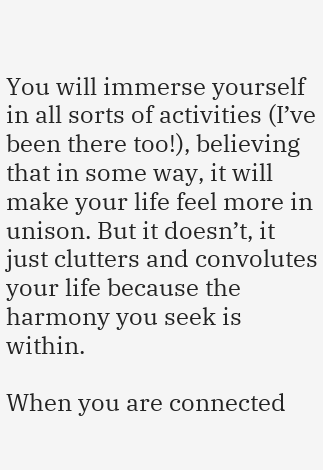You will immerse yourself in all sorts of activities (I’ve been there too!), believing that in some way, it will make your life feel more in unison. But it doesn’t, it just clutters and convolutes your life because the harmony you seek is within.

When you are connected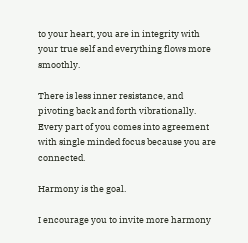to your heart, you are in integrity with your true self and everything flows more smoothly.

There is less inner resistance, and pivoting back and forth vibrationally.  Every part of you comes into agreement with single minded focus because you are connected.

Harmony is the goal.

I encourage you to invite more harmony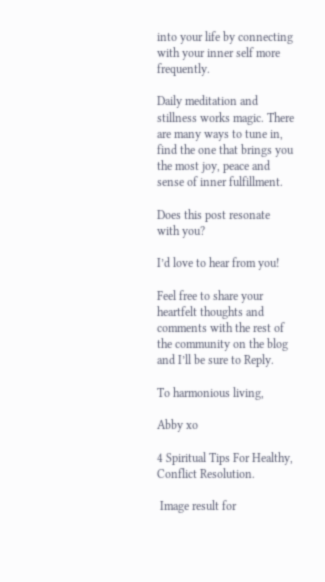into your life by connecting with your inner self more frequently.

Daily meditation and stillness works magic. There are many ways to tune in, find the one that brings you the most joy, peace and sense of inner fulfillment.

Does this post resonate with you?

I’d love to hear from you!

Feel free to share your heartfelt thoughts and comments with the rest of the community on the blog and I’ll be sure to Reply.

To harmonious living,

Abby xo

4 Spiritual Tips For Healthy, Conflict Resolution.

 Image result for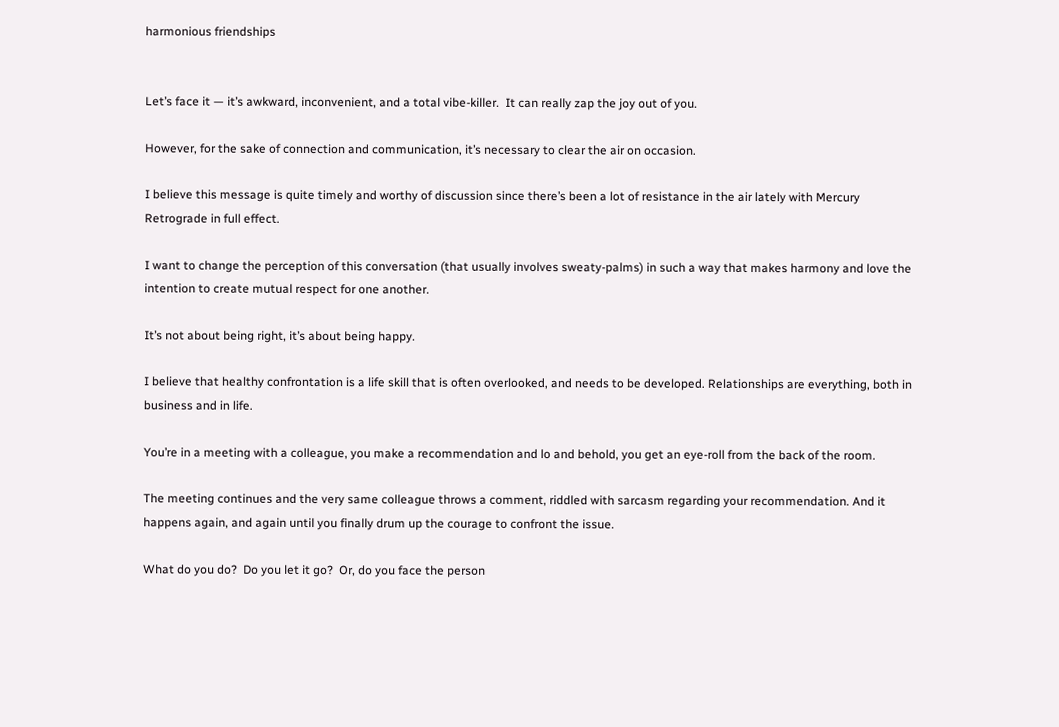harmonious friendships


Let’s face it — it’s awkward, inconvenient, and a total vibe-killer.  It can really zap the joy out of you.

However, for the sake of connection and communication, it’s necessary to clear the air on occasion.

I believe this message is quite timely and worthy of discussion since there’s been a lot of resistance in the air lately with Mercury Retrograde in full effect.

I want to change the perception of this conversation (that usually involves sweaty-palms) in such a way that makes harmony and love the intention to create mutual respect for one another.

It’s not about being right, it’s about being happy.

I believe that healthy confrontation is a life skill that is often overlooked, and needs to be developed. Relationships are everything, both in business and in life.

You’re in a meeting with a colleague, you make a recommendation and lo and behold, you get an eye-roll from the back of the room.

The meeting continues and the very same colleague throws a comment, riddled with sarcasm regarding your recommendation. And it happens again, and again until you finally drum up the courage to confront the issue.

What do you do?  Do you let it go?  Or, do you face the person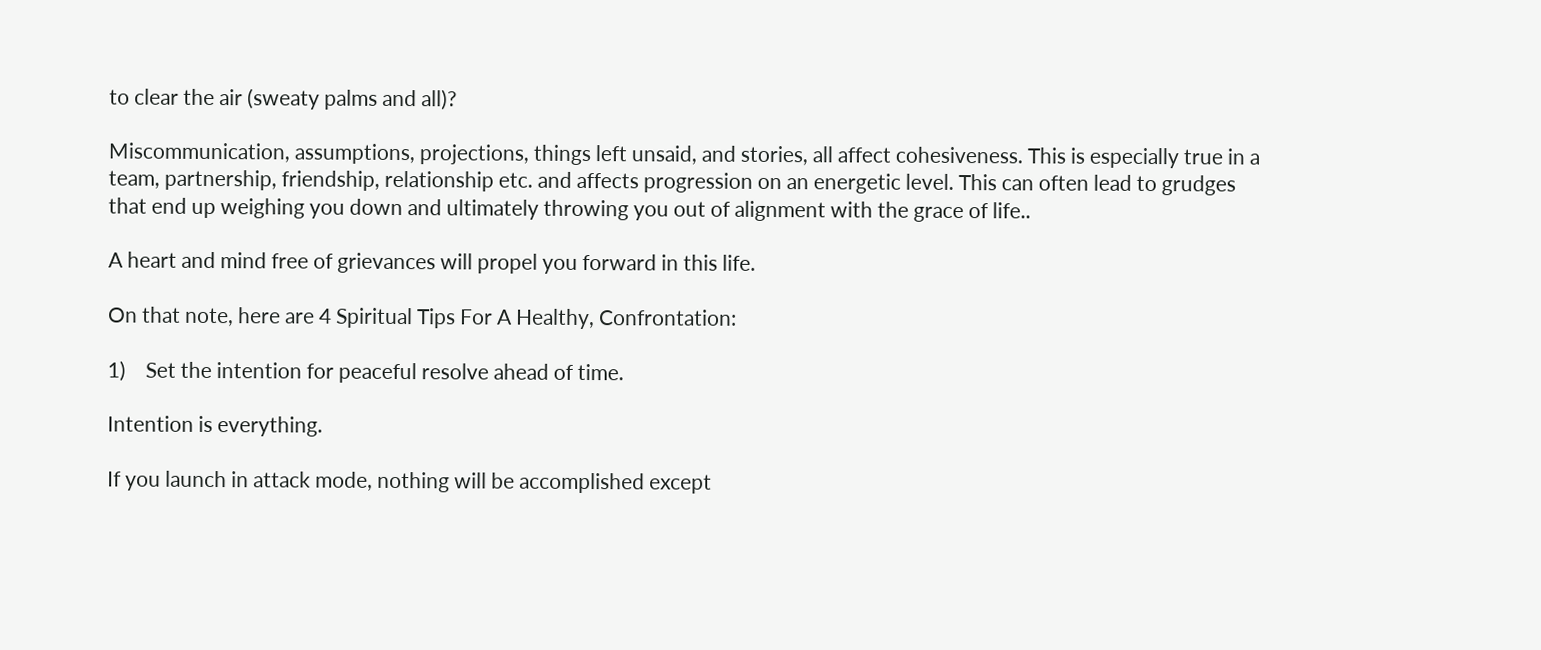to clear the air (sweaty palms and all)?

Miscommunication, assumptions, projections, things left unsaid, and stories, all affect cohesiveness. This is especially true in a team, partnership, friendship, relationship etc. and affects progression on an energetic level. This can often lead to grudges that end up weighing you down and ultimately throwing you out of alignment with the grace of life..

A heart and mind free of grievances will propel you forward in this life.

On that note, here are 4 Spiritual Tips For A Healthy, Confrontation:

1)    Set the intention for peaceful resolve ahead of time.

Intention is everything.

If you launch in attack mode, nothing will be accomplished except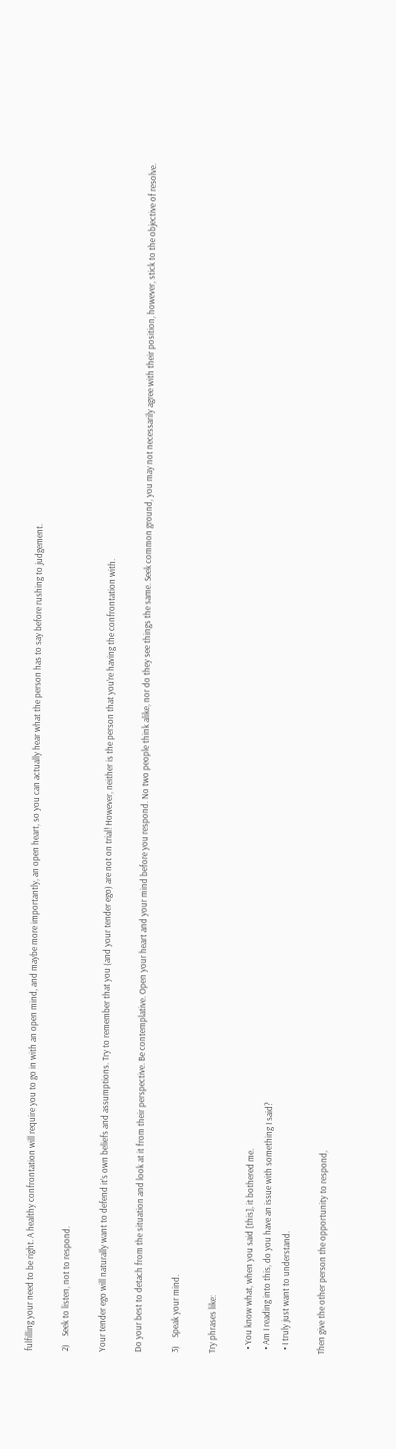fulfilling your need to be right. A healthy confrontation will require you to go in with an open mind, and maybe more importantly, an open heart, so you can actually hear what the person has to say before rushing to judgement.

2)    Seek to listen, not to respond.

Your tender ego will naturally want to defend it’s own beliefs and assumptions. Try to remember that you (and your tender ego) are not on trial! However, neither is the person that you’re having the confrontation with.

Do your best to detach from the situation and look at it from their perspective. Be contemplative. Open your heart and your mind before you respond. No two people think alike, nor do they see things the same. Seek common ground, you may not necessarily agree with their position, however, stick to the objective of resolve.

3)    Speak your mind.

Try phrases like:

  • You know what, when you said [this], it bothered me.
  • Am I reading into this, do you have an issue with something I said?
  • I truly just want to understand.

Then give the other person the opportunity to respond,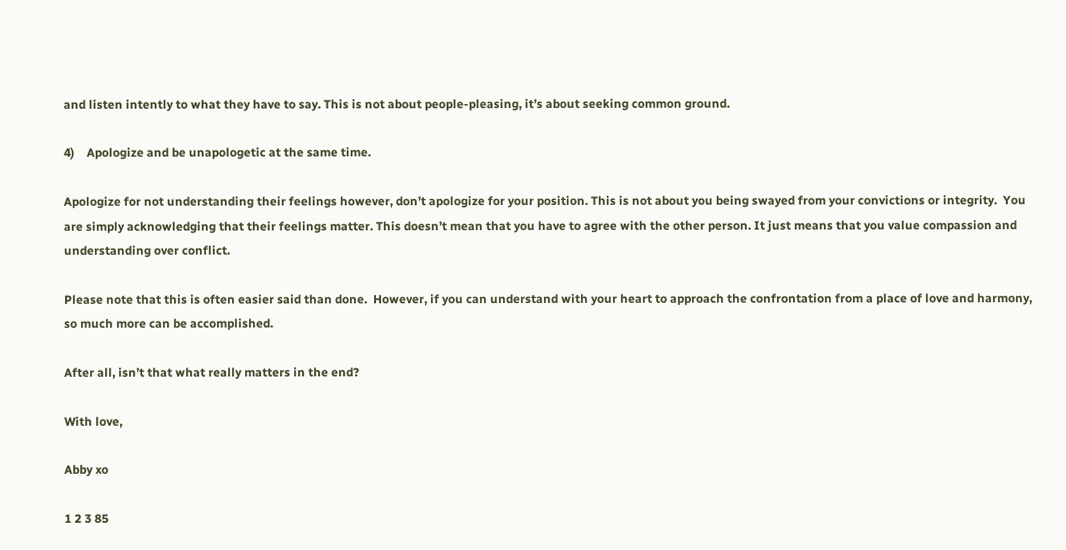and listen intently to what they have to say. This is not about people-pleasing, it’s about seeking common ground.

4)    Apologize and be unapologetic at the same time.

Apologize for not understanding their feelings however, don’t apologize for your position. This is not about you being swayed from your convictions or integrity.  You are simply acknowledging that their feelings matter. This doesn’t mean that you have to agree with the other person. It just means that you value compassion and understanding over conflict.

Please note that this is often easier said than done.  However, if you can understand with your heart to approach the confrontation from a place of love and harmony, so much more can be accomplished.

After all, isn’t that what really matters in the end?

With love,

Abby xo

1 2 3 85